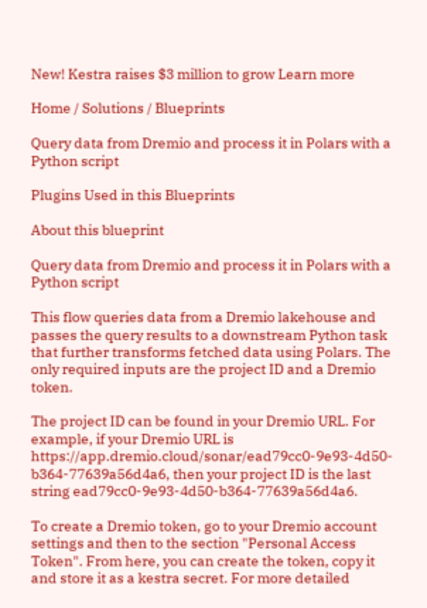New! Kestra raises $3 million to grow Learn more

Home / Solutions / Blueprints

Query data from Dremio and process it in Polars with a Python script

Plugins Used in this Blueprints

About this blueprint

Query data from Dremio and process it in Polars with a Python script

This flow queries data from a Dremio lakehouse and passes the query results to a downstream Python task that further transforms fetched data using Polars. The only required inputs are the project ID and a Dremio token.

The project ID can be found in your Dremio URL. For example, if your Dremio URL is https://app.dremio.cloud/sonar/ead79cc0-9e93-4d50-b364-77639a56d4a6, then your project ID is the last string ead79cc0-9e93-4d50-b364-77639a56d4a6.

To create a Dremio token, go to your Dremio account settings and then to the section "Personal Access Token". From here, you can create the token, copy it and store it as a kestra secret. For more detailed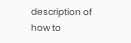description of how to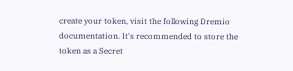create your token, visit the following Dremio documentation. It's recommended to store the token as a Secret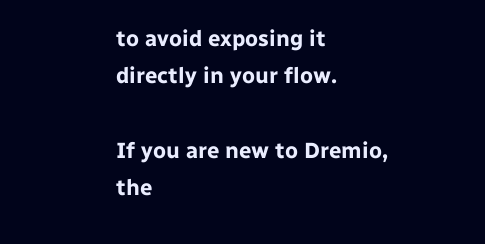to avoid exposing it directly in your flow.

If you are new to Dremio, the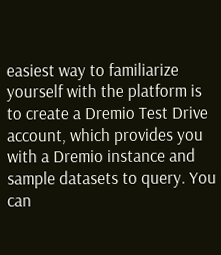easiest way to familiarize yourself with the platform is to create a Dremio Test Drive account, which provides you with a Dremio instance and sample datasets to query. You can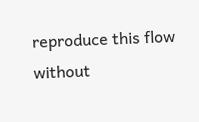reproduce this flow without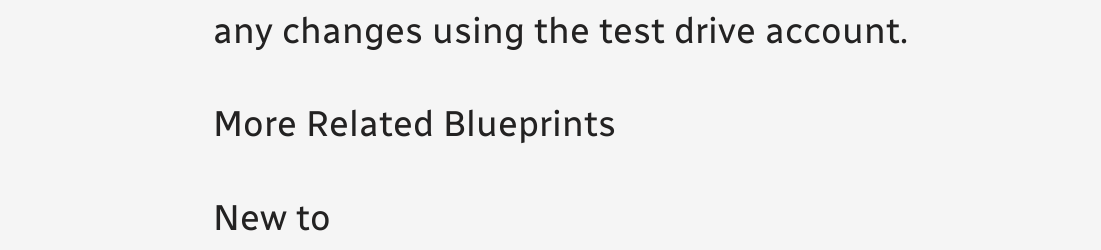any changes using the test drive account.

More Related Blueprints

New to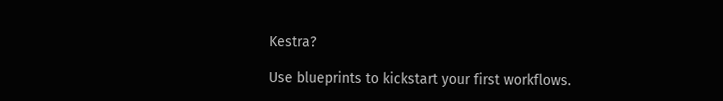Kestra?

Use blueprints to kickstart your first workflows.